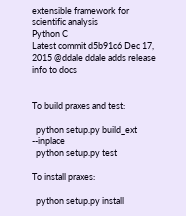extensible framework for scientific analysis
Python C
Latest commit d5b91c6 Dec 17, 2015 @ddale ddale adds release info to docs


To build praxes and test:

  python setup.py build_ext --inplace
  python setup.py test

To install praxes:

  python setup.py install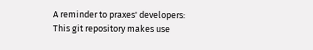A reminder to praxes' developers:
This git repository makes use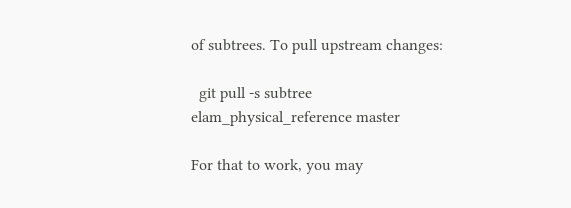of subtrees. To pull upstream changes:

  git pull -s subtree elam_physical_reference master

For that to work, you may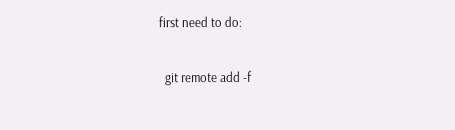first need to do:

  git remote add -f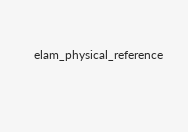elam_physical_reference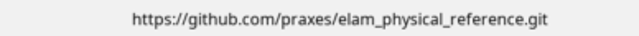https://github.com/praxes/elam_physical_reference.git